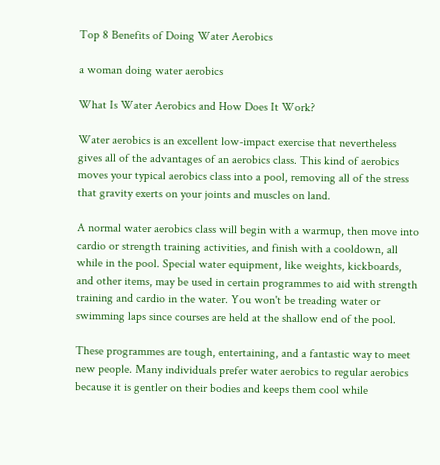Top 8 Benefits of Doing Water Aerobics

a woman doing water aerobics

What Is Water Aerobics and How Does It Work?

Water aerobics is an excellent low-impact exercise that nevertheless gives all of the advantages of an aerobics class. This kind of aerobics moves your typical aerobics class into a pool, removing all of the stress that gravity exerts on your joints and muscles on land.

A normal water aerobics class will begin with a warmup, then move into cardio or strength training activities, and finish with a cooldown, all while in the pool. Special water equipment, like weights, kickboards, and other items, may be used in certain programmes to aid with strength training and cardio in the water. You won't be treading water or swimming laps since courses are held at the shallow end of the pool.

These programmes are tough, entertaining, and a fantastic way to meet new people. Many individuals prefer water aerobics to regular aerobics because it is gentler on their bodies and keeps them cool while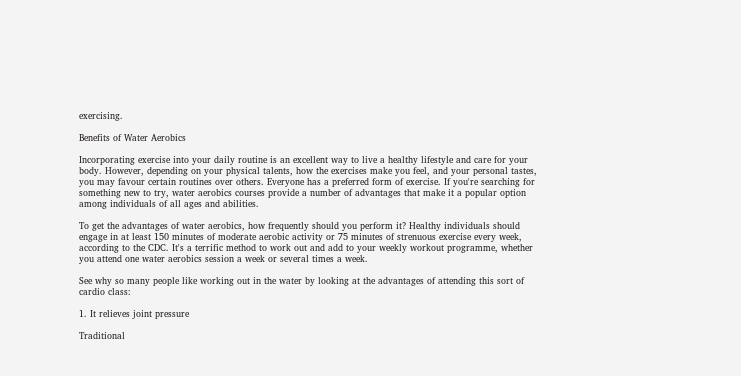exercising.

Benefits of Water Aerobics

Incorporating exercise into your daily routine is an excellent way to live a healthy lifestyle and care for your body. However, depending on your physical talents, how the exercises make you feel, and your personal tastes, you may favour certain routines over others. Everyone has a preferred form of exercise. If you're searching for something new to try, water aerobics courses provide a number of advantages that make it a popular option among individuals of all ages and abilities.

To get the advantages of water aerobics, how frequently should you perform it? Healthy individuals should engage in at least 150 minutes of moderate aerobic activity or 75 minutes of strenuous exercise every week, according to the CDC. It's a terrific method to work out and add to your weekly workout programme, whether you attend one water aerobics session a week or several times a week.

See why so many people like working out in the water by looking at the advantages of attending this sort of cardio class:

1. It relieves joint pressure

Traditional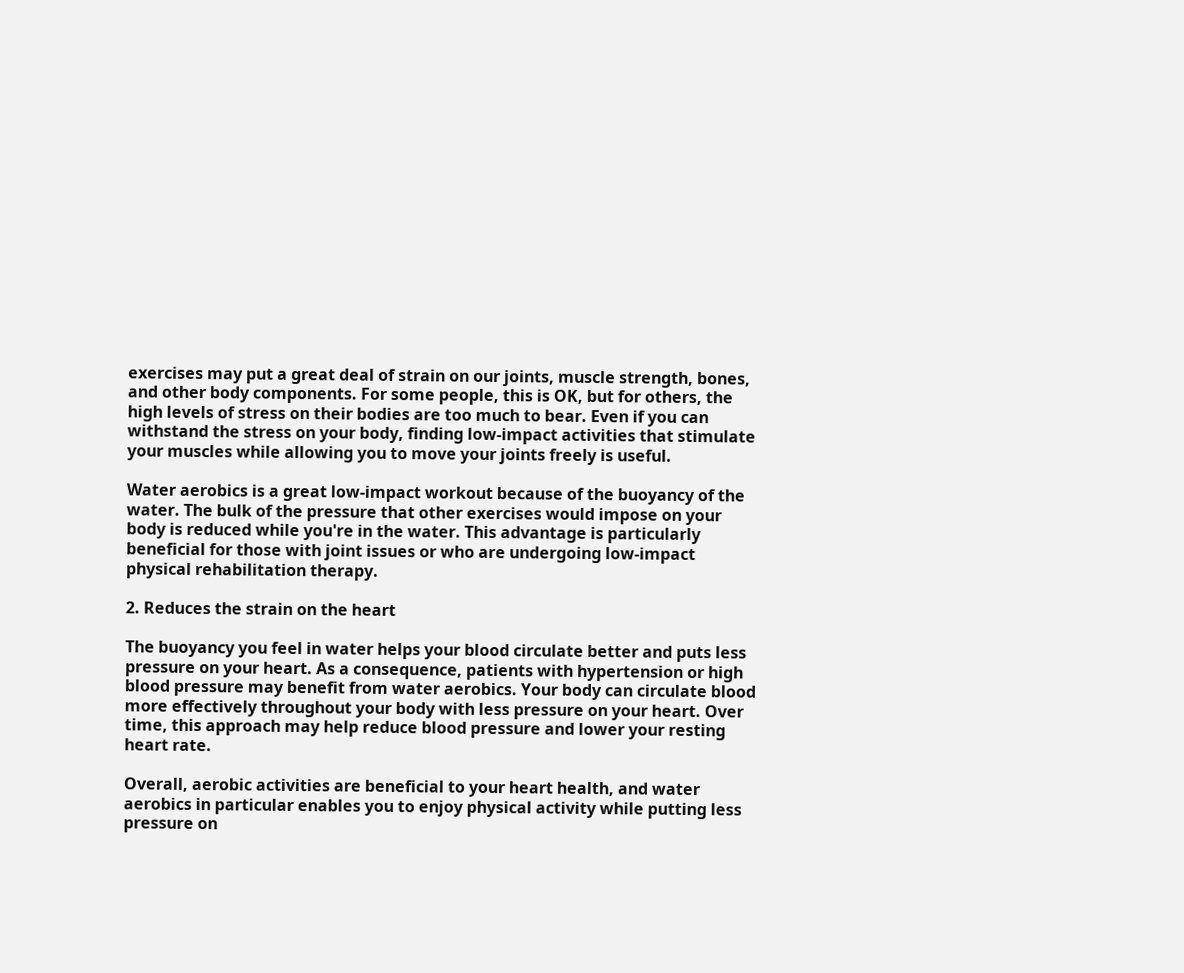exercises may put a great deal of strain on our joints, muscle strength, bones, and other body components. For some people, this is OK, but for others, the high levels of stress on their bodies are too much to bear. Even if you can withstand the stress on your body, finding low-impact activities that stimulate your muscles while allowing you to move your joints freely is useful.

Water aerobics is a great low-impact workout because of the buoyancy of the water. The bulk of the pressure that other exercises would impose on your body is reduced while you're in the water. This advantage is particularly beneficial for those with joint issues or who are undergoing low-impact physical rehabilitation therapy.

2. Reduces the strain on the heart

The buoyancy you feel in water helps your blood circulate better and puts less pressure on your heart. As a consequence, patients with hypertension or high blood pressure may benefit from water aerobics. Your body can circulate blood more effectively throughout your body with less pressure on your heart. Over time, this approach may help reduce blood pressure and lower your resting heart rate.

Overall, aerobic activities are beneficial to your heart health, and water aerobics in particular enables you to enjoy physical activity while putting less pressure on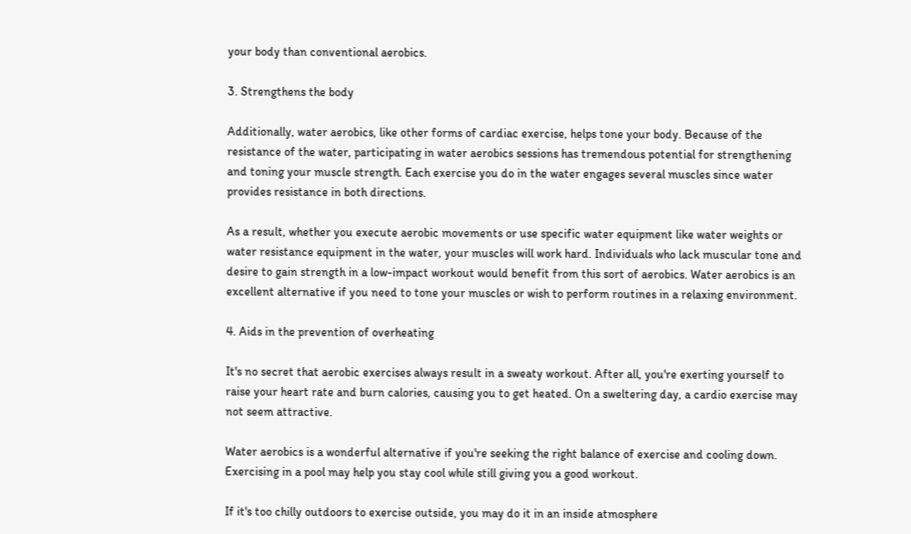your body than conventional aerobics.

3. Strengthens the body

Additionally, water aerobics, like other forms of cardiac exercise, helps tone your body. Because of the resistance of the water, participating in water aerobics sessions has tremendous potential for strengthening and toning your muscle strength. Each exercise you do in the water engages several muscles since water provides resistance in both directions.

As a result, whether you execute aerobic movements or use specific water equipment like water weights or water resistance equipment in the water, your muscles will work hard. Individuals who lack muscular tone and desire to gain strength in a low-impact workout would benefit from this sort of aerobics. Water aerobics is an excellent alternative if you need to tone your muscles or wish to perform routines in a relaxing environment.

4. Aids in the prevention of overheating

It's no secret that aerobic exercises always result in a sweaty workout. After all, you're exerting yourself to raise your heart rate and burn calories, causing you to get heated. On a sweltering day, a cardio exercise may not seem attractive.

Water aerobics is a wonderful alternative if you're seeking the right balance of exercise and cooling down. Exercising in a pool may help you stay cool while still giving you a good workout.

If it's too chilly outdoors to exercise outside, you may do it in an inside atmosphere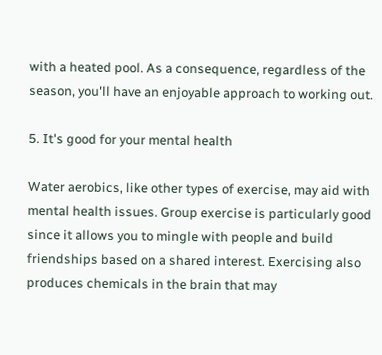with a heated pool. As a consequence, regardless of the season, you'll have an enjoyable approach to working out.

5. It's good for your mental health

Water aerobics, like other types of exercise, may aid with mental health issues. Group exercise is particularly good since it allows you to mingle with people and build friendships based on a shared interest. Exercising also produces chemicals in the brain that may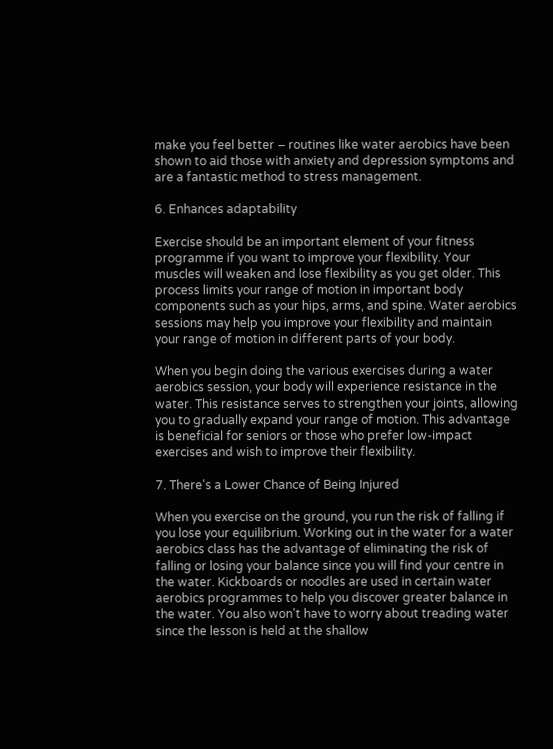make you feel better – routines like water aerobics have been shown to aid those with anxiety and depression symptoms and are a fantastic method to stress management.

6. Enhances adaptability

Exercise should be an important element of your fitness programme if you want to improve your flexibility. Your muscles will weaken and lose flexibility as you get older. This process limits your range of motion in important body components such as your hips, arms, and spine. Water aerobics sessions may help you improve your flexibility and maintain your range of motion in different parts of your body.

When you begin doing the various exercises during a water aerobics session, your body will experience resistance in the water. This resistance serves to strengthen your joints, allowing you to gradually expand your range of motion. This advantage is beneficial for seniors or those who prefer low-impact exercises and wish to improve their flexibility.

7. There's a Lower Chance of Being Injured

When you exercise on the ground, you run the risk of falling if you lose your equilibrium. Working out in the water for a water aerobics class has the advantage of eliminating the risk of falling or losing your balance since you will find your centre in the water. Kickboards or noodles are used in certain water aerobics programmes to help you discover greater balance in the water. You also won't have to worry about treading water since the lesson is held at the shallow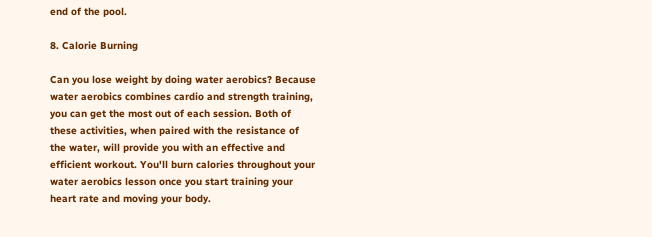end of the pool.

8. Calorie Burning

Can you lose weight by doing water aerobics? Because water aerobics combines cardio and strength training, you can get the most out of each session. Both of these activities, when paired with the resistance of the water, will provide you with an effective and efficient workout. You'll burn calories throughout your water aerobics lesson once you start training your heart rate and moving your body.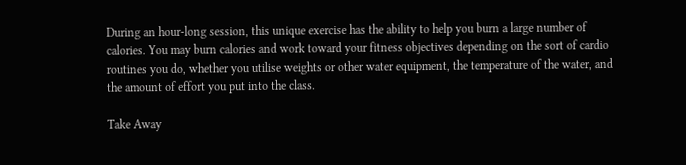During an hour-long session, this unique exercise has the ability to help you burn a large number of calories. You may burn calories and work toward your fitness objectives depending on the sort of cardio routines you do, whether you utilise weights or other water equipment, the temperature of the water, and the amount of effort you put into the class.

Take Away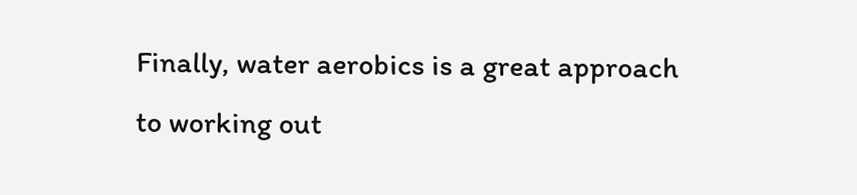Finally, water aerobics is a great approach to working out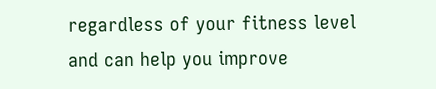regardless of your fitness level and can help you improve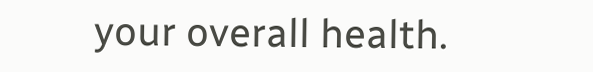your overall health.